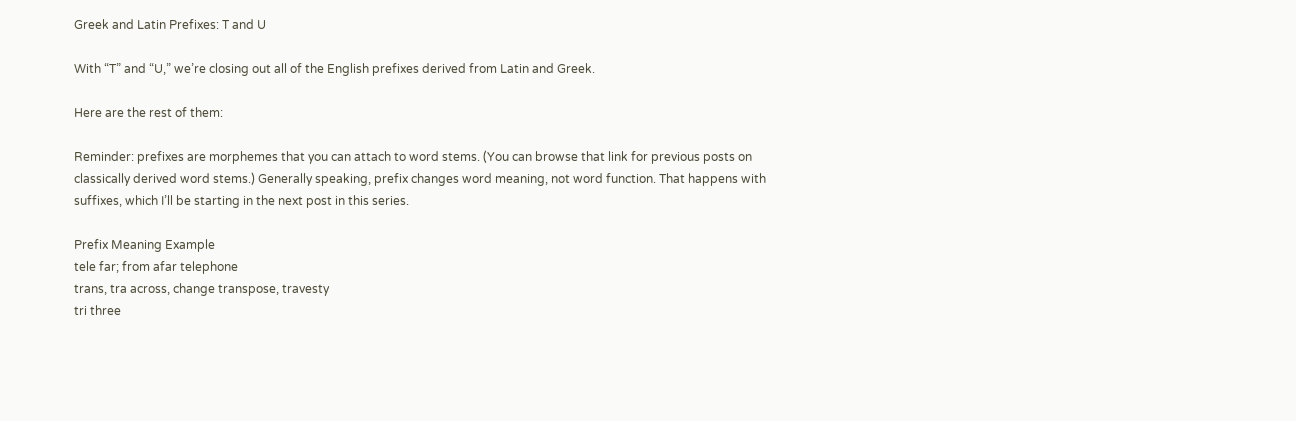Greek and Latin Prefixes: T and U

With “T” and “U,” we’re closing out all of the English prefixes derived from Latin and Greek.

Here are the rest of them:

Reminder: prefixes are morphemes that you can attach to word stems. (You can browse that link for previous posts on classically derived word stems.) Generally speaking, prefix changes word meaning, not word function. That happens with suffixes, which I’ll be starting in the next post in this series.

Prefix Meaning Example
tele far; from afar telephone
trans, tra across, change transpose, travesty
tri three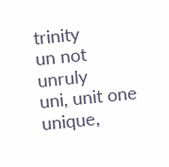trinity
un not unruly
uni, unit one unique,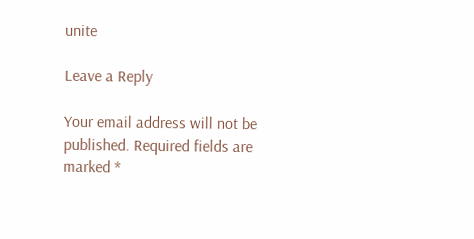unite

Leave a Reply

Your email address will not be published. Required fields are marked *